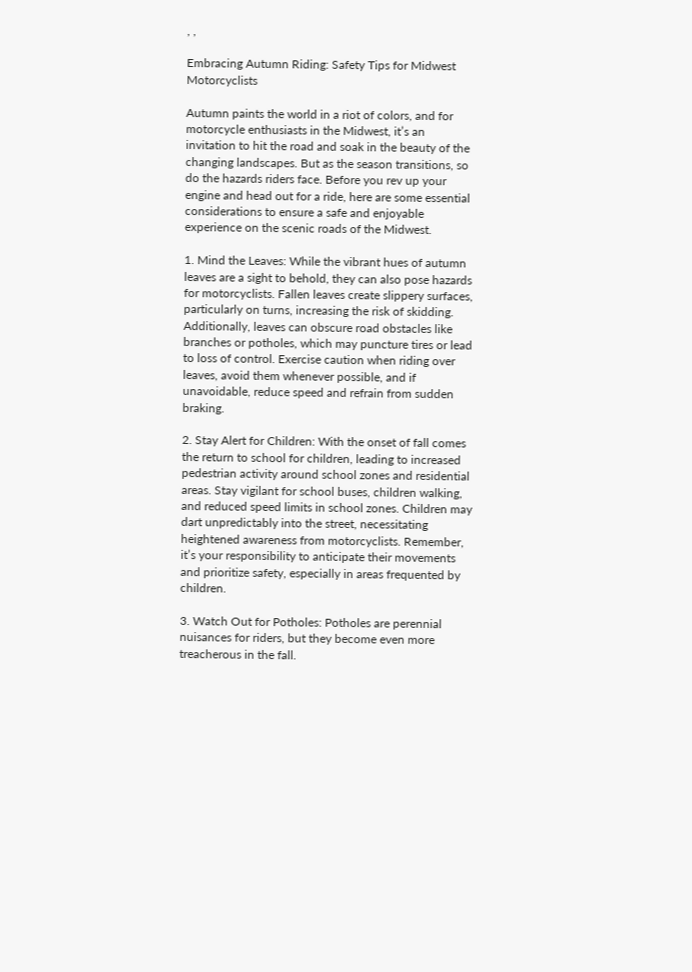, ,

Embracing Autumn Riding: Safety Tips for Midwest Motorcyclists

Autumn paints the world in a riot of colors, and for motorcycle enthusiasts in the Midwest, it’s an invitation to hit the road and soak in the beauty of the changing landscapes. But as the season transitions, so do the hazards riders face. Before you rev up your engine and head out for a ride, here are some essential considerations to ensure a safe and enjoyable experience on the scenic roads of the Midwest.

1. Mind the Leaves: While the vibrant hues of autumn leaves are a sight to behold, they can also pose hazards for motorcyclists. Fallen leaves create slippery surfaces, particularly on turns, increasing the risk of skidding. Additionally, leaves can obscure road obstacles like branches or potholes, which may puncture tires or lead to loss of control. Exercise caution when riding over leaves, avoid them whenever possible, and if unavoidable, reduce speed and refrain from sudden braking.

2. Stay Alert for Children: With the onset of fall comes the return to school for children, leading to increased pedestrian activity around school zones and residential areas. Stay vigilant for school buses, children walking, and reduced speed limits in school zones. Children may dart unpredictably into the street, necessitating heightened awareness from motorcyclists. Remember, it’s your responsibility to anticipate their movements and prioritize safety, especially in areas frequented by children.

3. Watch Out for Potholes: Potholes are perennial nuisances for riders, but they become even more treacherous in the fall.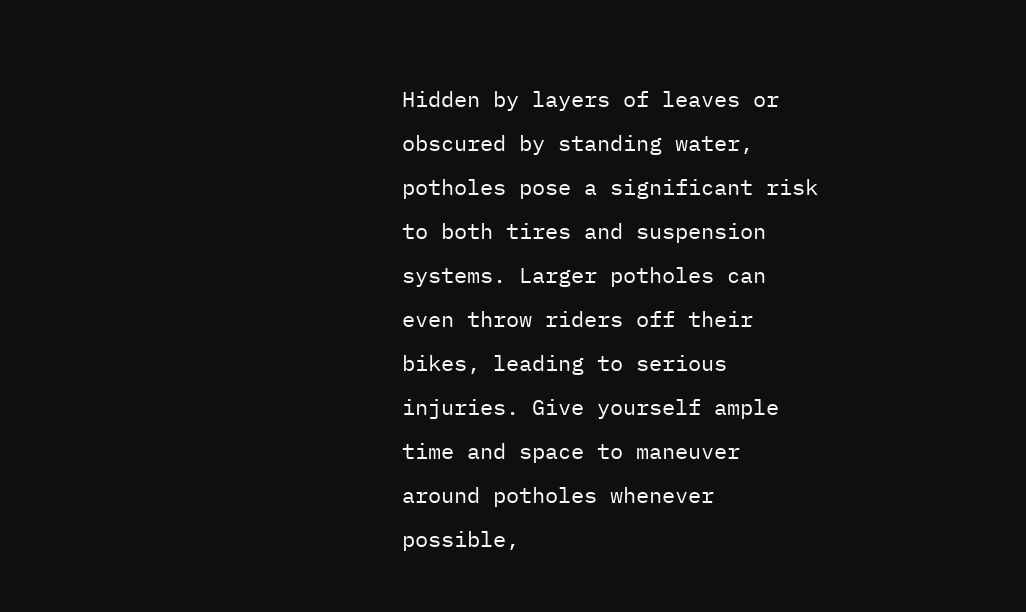Hidden by layers of leaves or obscured by standing water, potholes pose a significant risk to both tires and suspension systems. Larger potholes can even throw riders off their bikes, leading to serious injuries. Give yourself ample time and space to maneuver around potholes whenever possible,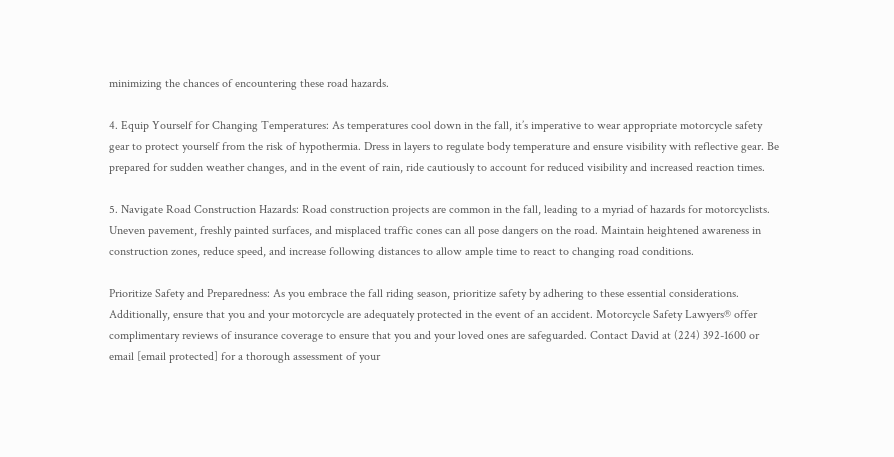minimizing the chances of encountering these road hazards.

4. Equip Yourself for Changing Temperatures: As temperatures cool down in the fall, it’s imperative to wear appropriate motorcycle safety gear to protect yourself from the risk of hypothermia. Dress in layers to regulate body temperature and ensure visibility with reflective gear. Be prepared for sudden weather changes, and in the event of rain, ride cautiously to account for reduced visibility and increased reaction times.

5. Navigate Road Construction Hazards: Road construction projects are common in the fall, leading to a myriad of hazards for motorcyclists. Uneven pavement, freshly painted surfaces, and misplaced traffic cones can all pose dangers on the road. Maintain heightened awareness in construction zones, reduce speed, and increase following distances to allow ample time to react to changing road conditions.

Prioritize Safety and Preparedness: As you embrace the fall riding season, prioritize safety by adhering to these essential considerations. Additionally, ensure that you and your motorcycle are adequately protected in the event of an accident. Motorcycle Safety Lawyers® offer complimentary reviews of insurance coverage to ensure that you and your loved ones are safeguarded. Contact David at (224) 392-1600 or email [email protected] for a thorough assessment of your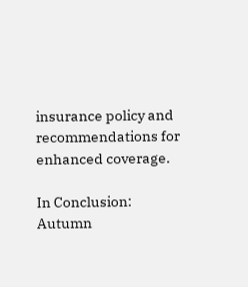insurance policy and recommendations for enhanced coverage.

In Conclusion: Autumn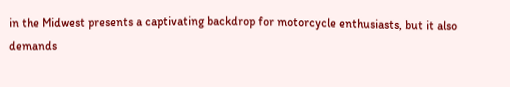in the Midwest presents a captivating backdrop for motorcycle enthusiasts, but it also demands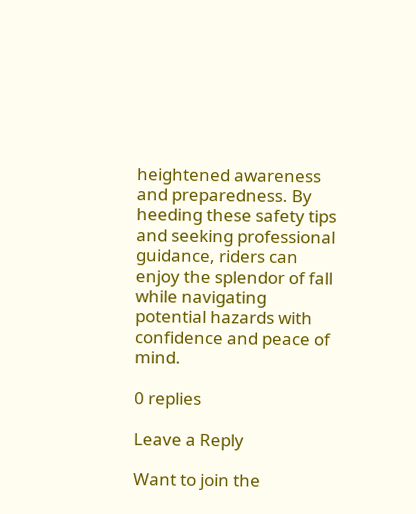heightened awareness and preparedness. By heeding these safety tips and seeking professional guidance, riders can enjoy the splendor of fall while navigating potential hazards with confidence and peace of mind.

0 replies

Leave a Reply

Want to join the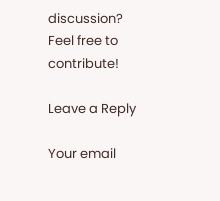discussion?
Feel free to contribute!

Leave a Reply

Your email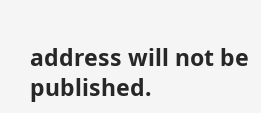address will not be published.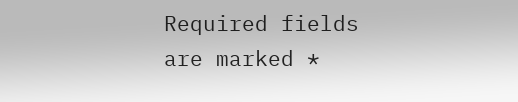Required fields are marked *